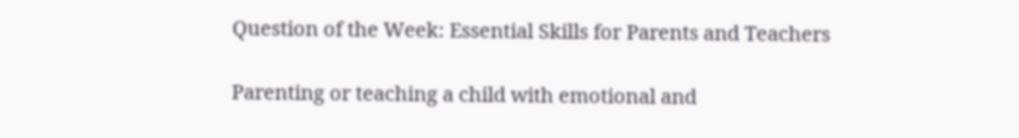Question of the Week: Essential Skills for Parents and Teachers

Parenting or teaching a child with emotional and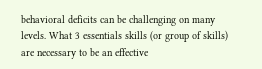behavioral deficits can be challenging on many levels. What 3 essentials skills (or group of skills) are necessary to be an effective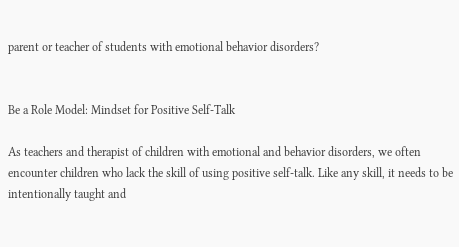parent or teacher of students with emotional behavior disorders?


Be a Role Model: Mindset for Positive Self-Talk

As teachers and therapist of children with emotional and behavior disorders, we often encounter children who lack the skill of using positive self-talk. Like any skill, it needs to be intentionally taught and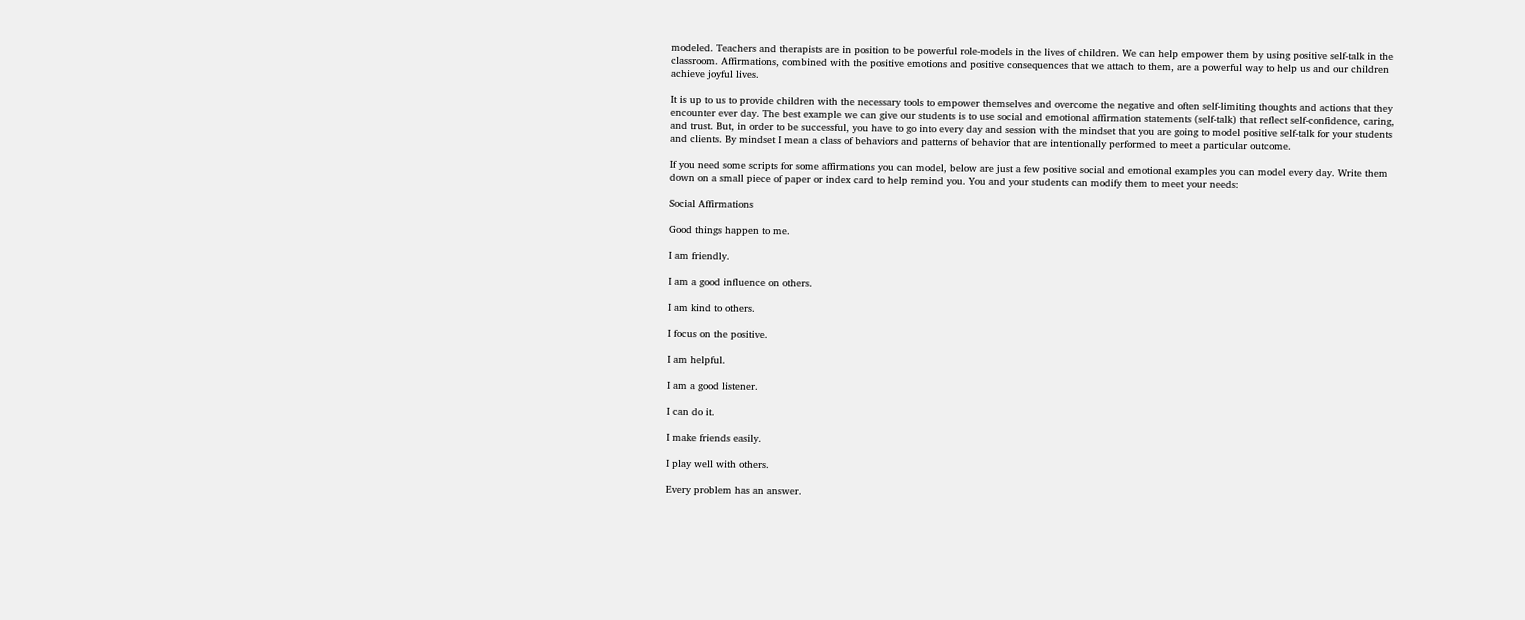modeled. Teachers and therapists are in position to be powerful role-models in the lives of children. We can help empower them by using positive self-talk in the classroom. Affirmations, combined with the positive emotions and positive consequences that we attach to them, are a powerful way to help us and our children achieve joyful lives.

It is up to us to provide children with the necessary tools to empower themselves and overcome the negative and often self-limiting thoughts and actions that they encounter ever day. The best example we can give our students is to use social and emotional affirmation statements (self-talk) that reflect self-confidence, caring, and trust. But, in order to be successful, you have to go into every day and session with the mindset that you are going to model positive self-talk for your students and clients. By mindset I mean a class of behaviors and patterns of behavior that are intentionally performed to meet a particular outcome.

If you need some scripts for some affirmations you can model, below are just a few positive social and emotional examples you can model every day. Write them down on a small piece of paper or index card to help remind you. You and your students can modify them to meet your needs:

Social Affirmations

Good things happen to me.

I am friendly.

I am a good influence on others.

I am kind to others.

I focus on the positive.

I am helpful.

I am a good listener.

I can do it.

I make friends easily.

I play well with others.

Every problem has an answer.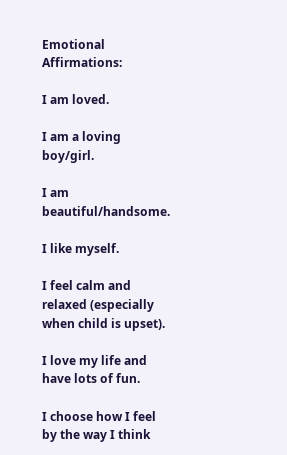Emotional Affirmations:

I am loved.

I am a loving boy/girl.

I am beautiful/handsome.

I like myself.

I feel calm and relaxed (especially when child is upset).

I love my life and have lots of fun.

I choose how I feel by the way I think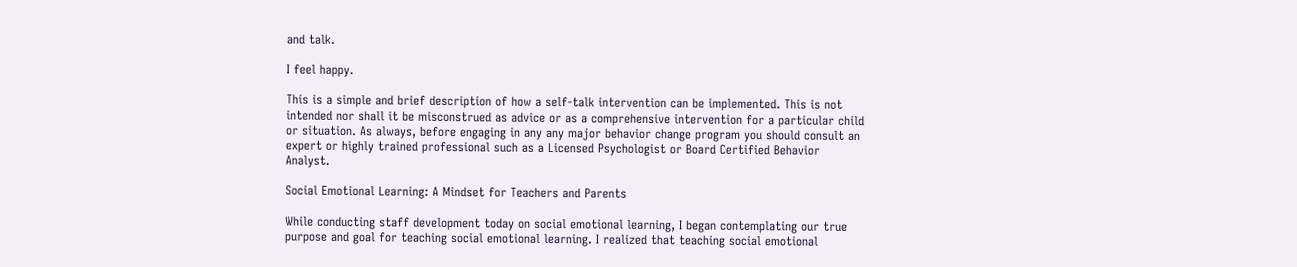and talk.

I feel happy.

This is a simple and brief description of how a self-talk intervention can be implemented. This is not intended nor shall it be misconstrued as advice or as a comprehensive intervention for a particular child or situation. As always, before engaging in any any major behavior change program you should consult an expert or highly trained professional such as a Licensed Psychologist or Board Certified Behavior Analyst.

Social Emotional Learning: A Mindset for Teachers and Parents

While conducting staff development today on social emotional learning, I began contemplating our true purpose and goal for teaching social emotional learning. I realized that teaching social emotional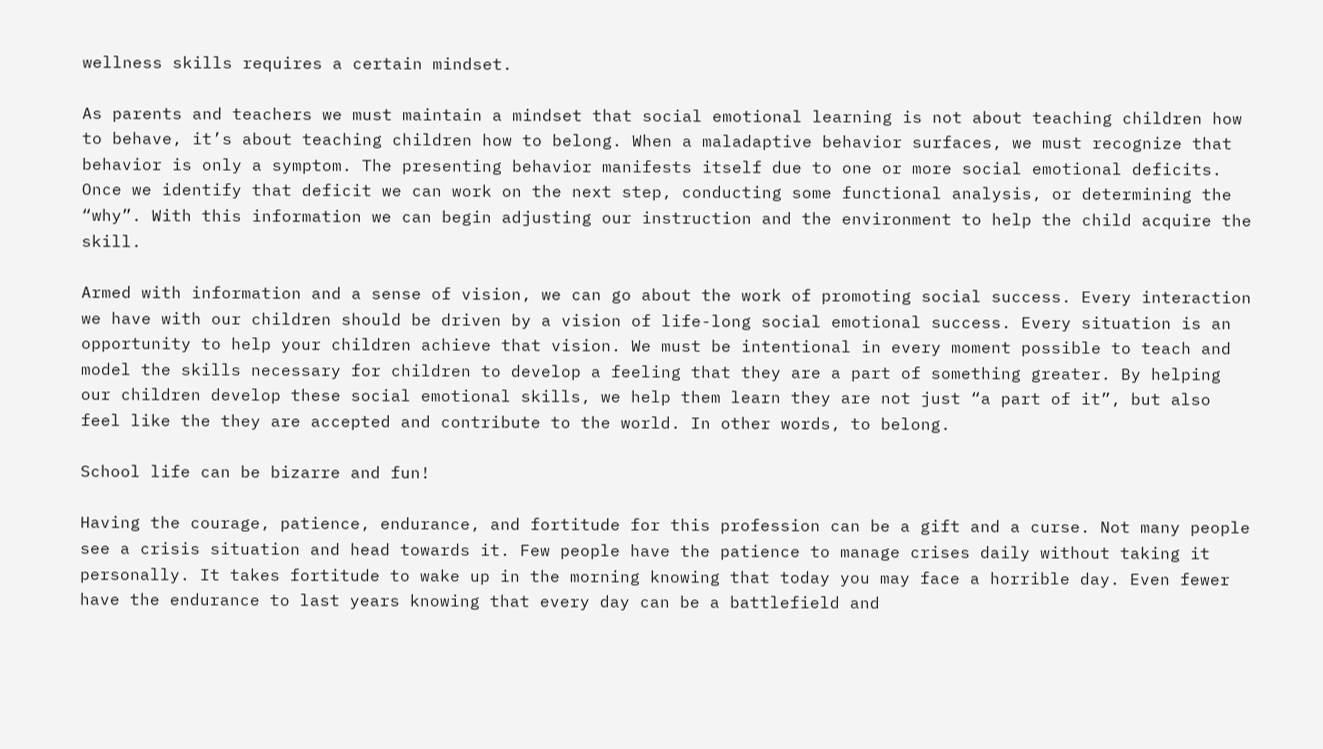wellness skills requires a certain mindset.

As parents and teachers we must maintain a mindset that social emotional learning is not about teaching children how to behave, it’s about teaching children how to belong. When a maladaptive behavior surfaces, we must recognize that behavior is only a symptom. The presenting behavior manifests itself due to one or more social emotional deficits. Once we identify that deficit we can work on the next step, conducting some functional analysis, or determining the “why”. With this information we can begin adjusting our instruction and the environment to help the child acquire the skill.

Armed with information and a sense of vision, we can go about the work of promoting social success. Every interaction we have with our children should be driven by a vision of life-long social emotional success. Every situation is an opportunity to help your children achieve that vision. We must be intentional in every moment possible to teach and model the skills necessary for children to develop a feeling that they are a part of something greater. By helping our children develop these social emotional skills, we help them learn they are not just “a part of it”, but also feel like the they are accepted and contribute to the world. In other words, to belong.

School life can be bizarre and fun!

Having the courage, patience, endurance, and fortitude for this profession can be a gift and a curse. Not many people see a crisis situation and head towards it. Few people have the patience to manage crises daily without taking it personally. It takes fortitude to wake up in the morning knowing that today you may face a horrible day. Even fewer have the endurance to last years knowing that every day can be a battlefield and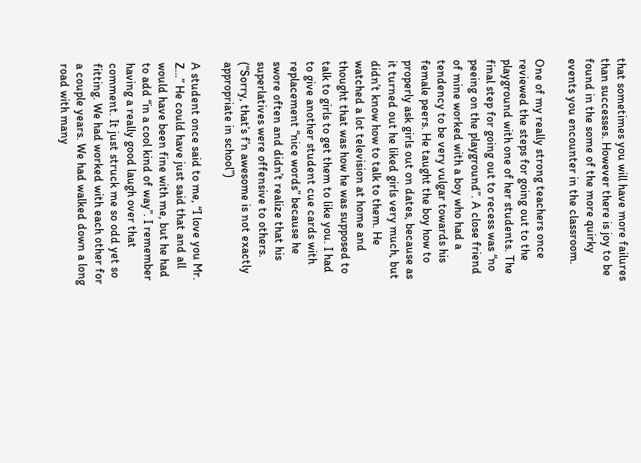that sometimes you will have more failures than successes. However there is joy to be found in the some of the more quirky events you encounter in the classroom.

One of my really strong teachers once reviewed the steps for going out to the playground with one of her students. The final step for going out to recess was “no peeing on the playground”. A close friend of mine worked with a boy who had a tendency to be very vulgar towards his female peers. He taught the boy how to properly ask girls out on dates, because as it turned out he liked girls very much, but didn’t know how to talk to them. He watched a lot television at home and thought that was how he was supposed to talk to girls to get them to like you. I had to give another student cue cards with replacement “nice words” because he swore often and didn’t realize that his superlatives were offensive to others. (“Sorry, that’s f’n awesome is not exactly appropriate in school”)

A student once said to me, “I love you Mr. Z…” He could have just said that and all would have been fine with me, but he had to add “in a cool kind of way”. I remember having a really good laugh over that comment. It just struck me so odd yet so fitting. We had worked with each other for a couple years. We had walked down a long road with many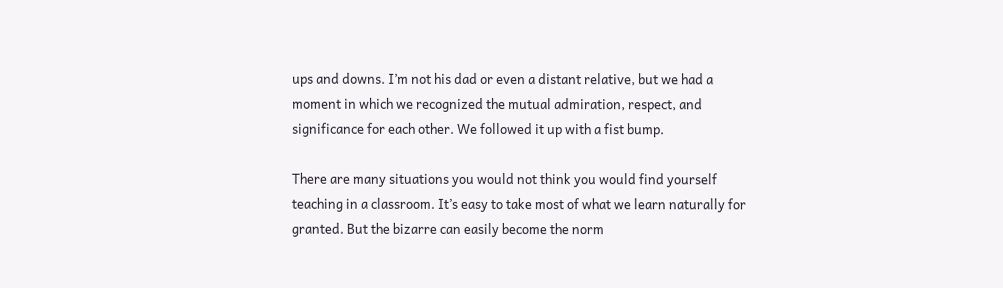ups and downs. I’m not his dad or even a distant relative, but we had a moment in which we recognized the mutual admiration, respect, and significance for each other. We followed it up with a fist bump.

There are many situations you would not think you would find yourself teaching in a classroom. It’s easy to take most of what we learn naturally for granted. But the bizarre can easily become the norm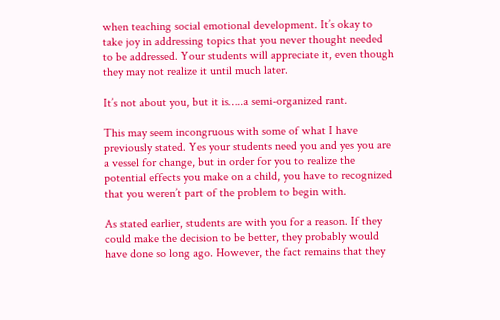when teaching social emotional development. It’s okay to take joy in addressing topics that you never thought needed to be addressed. Your students will appreciate it, even though they may not realize it until much later.

It’s not about you, but it is…..a semi-organized rant.

This may seem incongruous with some of what I have previously stated. Yes your students need you and yes you are a vessel for change, but in order for you to realize the potential effects you make on a child, you have to recognized that you weren’t part of the problem to begin with.

As stated earlier, students are with you for a reason. If they could make the decision to be better, they probably would have done so long ago. However, the fact remains that they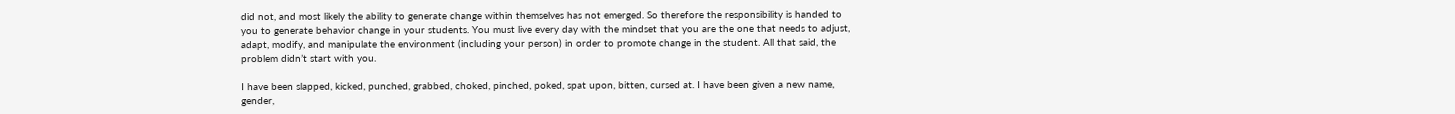did not, and most likely the ability to generate change within themselves has not emerged. So therefore the responsibility is handed to you to generate behavior change in your students. You must live every day with the mindset that you are the one that needs to adjust, adapt, modify, and manipulate the environment (including your person) in order to promote change in the student. All that said, the problem didn’t start with you.

I have been slapped, kicked, punched, grabbed, choked, pinched, poked, spat upon, bitten, cursed at. I have been given a new name, gender,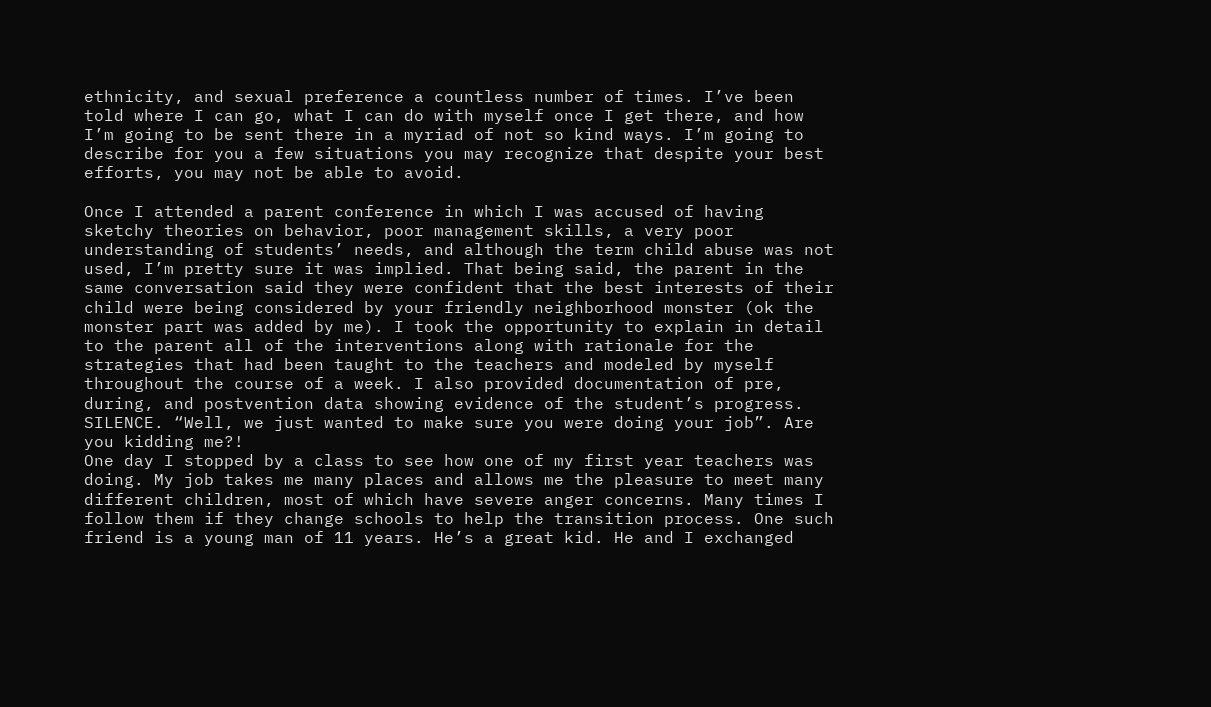ethnicity, and sexual preference a countless number of times. I’ve been told where I can go, what I can do with myself once I get there, and how I’m going to be sent there in a myriad of not so kind ways. I’m going to describe for you a few situations you may recognize that despite your best efforts, you may not be able to avoid.

Once I attended a parent conference in which I was accused of having sketchy theories on behavior, poor management skills, a very poor understanding of students’ needs, and although the term child abuse was not used, I’m pretty sure it was implied. That being said, the parent in the same conversation said they were confident that the best interests of their child were being considered by your friendly neighborhood monster (ok the monster part was added by me). I took the opportunity to explain in detail to the parent all of the interventions along with rationale for the strategies that had been taught to the teachers and modeled by myself throughout the course of a week. I also provided documentation of pre, during, and postvention data showing evidence of the student’s progress. SILENCE. “Well, we just wanted to make sure you were doing your job”. Are you kidding me?!
One day I stopped by a class to see how one of my first year teachers was doing. My job takes me many places and allows me the pleasure to meet many different children, most of which have severe anger concerns. Many times I follow them if they change schools to help the transition process. One such friend is a young man of 11 years. He’s a great kid. He and I exchanged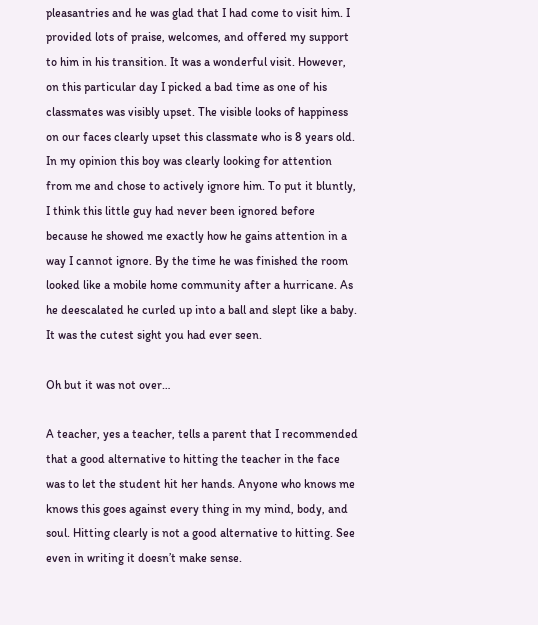pleasantries and he was glad that I had come to visit him. I provided lots of praise, welcomes, and offered my support to him in his transition. It was a wonderful visit. However, on this particular day I picked a bad time as one of his classmates was visibly upset. The visible looks of happiness on our faces clearly upset this classmate who is 8 years old. In my opinion this boy was clearly looking for attention from me and chose to actively ignore him. To put it bluntly, I think this little guy had never been ignored before because he showed me exactly how he gains attention in a way I cannot ignore. By the time he was finished the room looked like a mobile home community after a hurricane. As he deescalated he curled up into a ball and slept like a baby. It was the cutest sight you had ever seen.

Oh but it was not over…

A teacher, yes a teacher, tells a parent that I recommended that a good alternative to hitting the teacher in the face was to let the student hit her hands. Anyone who knows me knows this goes against every thing in my mind, body, and soul. Hitting clearly is not a good alternative to hitting. See even in writing it doesn’t make sense.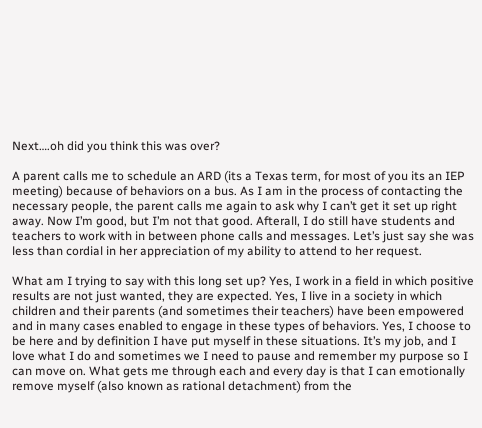Next….oh did you think this was over?

A parent calls me to schedule an ARD (its a Texas term, for most of you its an IEP meeting) because of behaviors on a bus. As I am in the process of contacting the necessary people, the parent calls me again to ask why I can’t get it set up right away. Now I’m good, but I’m not that good. Afterall, I do still have students and teachers to work with in between phone calls and messages. Let’s just say she was less than cordial in her appreciation of my ability to attend to her request.

What am I trying to say with this long set up? Yes, I work in a field in which positive results are not just wanted, they are expected. Yes, I live in a society in which children and their parents (and sometimes their teachers) have been empowered and in many cases enabled to engage in these types of behaviors. Yes, I choose to be here and by definition I have put myself in these situations. It’s my job, and I love what I do and sometimes we I need to pause and remember my purpose so I can move on. What gets me through each and every day is that I can emotionally  remove myself (also known as rational detachment) from the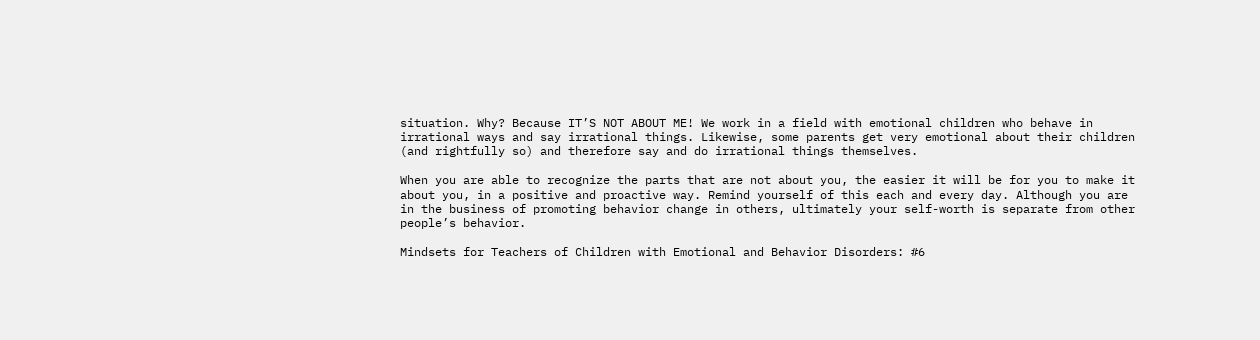situation. Why? Because IT’S NOT ABOUT ME! We work in a field with emotional children who behave in irrational ways and say irrational things. Likewise, some parents get very emotional about their children (and rightfully so) and therefore say and do irrational things themselves.

When you are able to recognize the parts that are not about you, the easier it will be for you to make it about you, in a positive and proactive way. Remind yourself of this each and every day. Although you are in the business of promoting behavior change in others, ultimately your self-worth is separate from other people’s behavior.

Mindsets for Teachers of Children with Emotional and Behavior Disorders: #6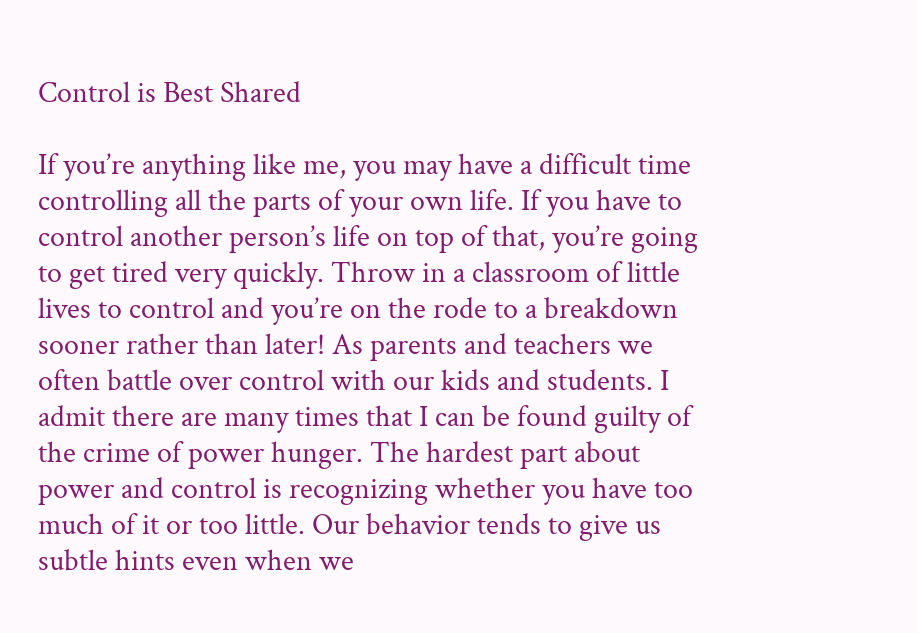Control is Best Shared

If you’re anything like me, you may have a difficult time controlling all the parts of your own life. If you have to control another person’s life on top of that, you’re going to get tired very quickly. Throw in a classroom of little lives to control and you’re on the rode to a breakdown sooner rather than later! As parents and teachers we often battle over control with our kids and students. I admit there are many times that I can be found guilty of the crime of power hunger. The hardest part about power and control is recognizing whether you have too much of it or too little. Our behavior tends to give us subtle hints even when we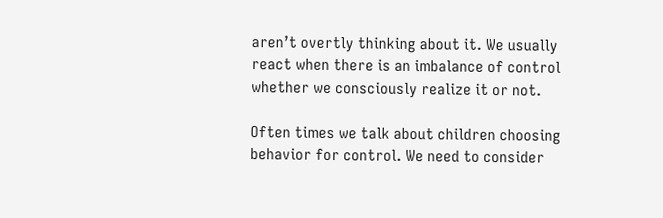aren’t overtly thinking about it. We usually react when there is an imbalance of control whether we consciously realize it or not.

Often times we talk about children choosing behavior for control. We need to consider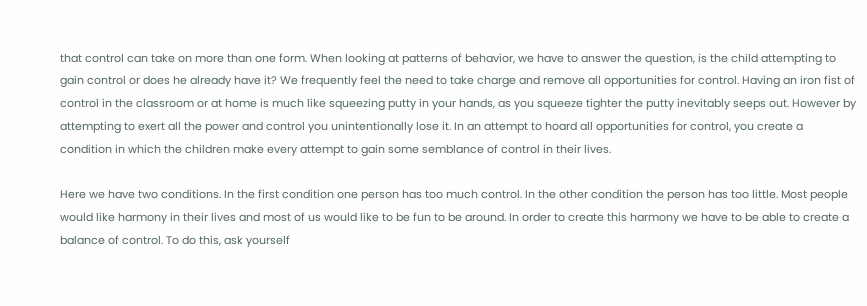that control can take on more than one form. When looking at patterns of behavior, we have to answer the question, is the child attempting to gain control or does he already have it? We frequently feel the need to take charge and remove all opportunities for control. Having an iron fist of control in the classroom or at home is much like squeezing putty in your hands, as you squeeze tighter the putty inevitably seeps out. However by attempting to exert all the power and control you unintentionally lose it. In an attempt to hoard all opportunities for control, you create a condition in which the children make every attempt to gain some semblance of control in their lives.

Here we have two conditions. In the first condition one person has too much control. In the other condition the person has too little. Most people would like harmony in their lives and most of us would like to be fun to be around. In order to create this harmony we have to be able to create a balance of control. To do this, ask yourself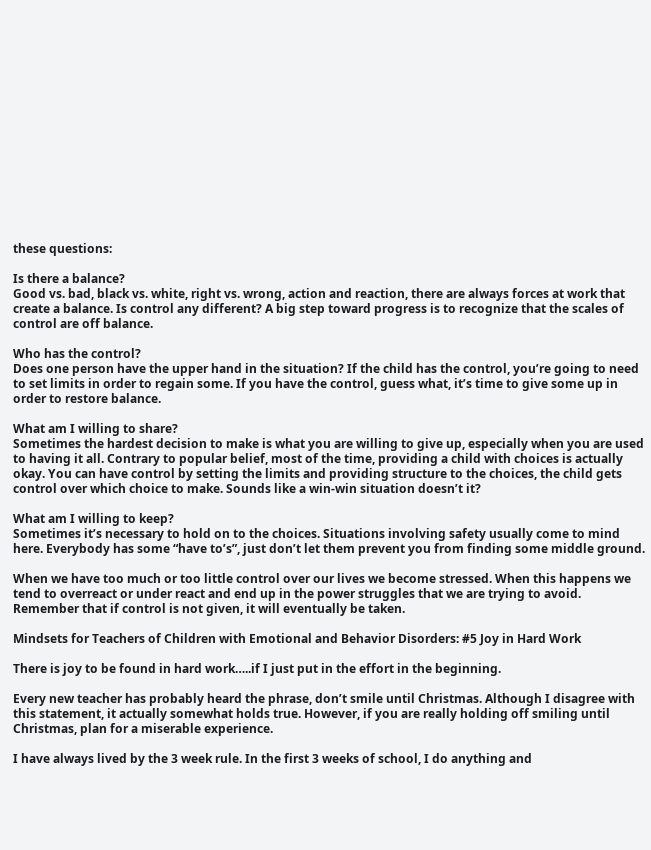these questions:

Is there a balance?
Good vs. bad, black vs. white, right vs. wrong, action and reaction, there are always forces at work that create a balance. Is control any different? A big step toward progress is to recognize that the scales of control are off balance.

Who has the control?
Does one person have the upper hand in the situation? If the child has the control, you’re going to need to set limits in order to regain some. If you have the control, guess what, it’s time to give some up in order to restore balance.

What am I willing to share?
Sometimes the hardest decision to make is what you are willing to give up, especially when you are used to having it all. Contrary to popular belief, most of the time, providing a child with choices is actually okay. You can have control by setting the limits and providing structure to the choices, the child gets control over which choice to make. Sounds like a win-win situation doesn’t it?

What am I willing to keep?
Sometimes it’s necessary to hold on to the choices. Situations involving safety usually come to mind here. Everybody has some “have to’s”, just don’t let them prevent you from finding some middle ground.

When we have too much or too little control over our lives we become stressed. When this happens we tend to overreact or under react and end up in the power struggles that we are trying to avoid. Remember that if control is not given, it will eventually be taken.

Mindsets for Teachers of Children with Emotional and Behavior Disorders: #5 Joy in Hard Work

There is joy to be found in hard work…..if I just put in the effort in the beginning.

Every new teacher has probably heard the phrase, don’t smile until Christmas. Although I disagree with this statement, it actually somewhat holds true. However, if you are really holding off smiling until Christmas, plan for a miserable experience.

I have always lived by the 3 week rule. In the first 3 weeks of school, I do anything and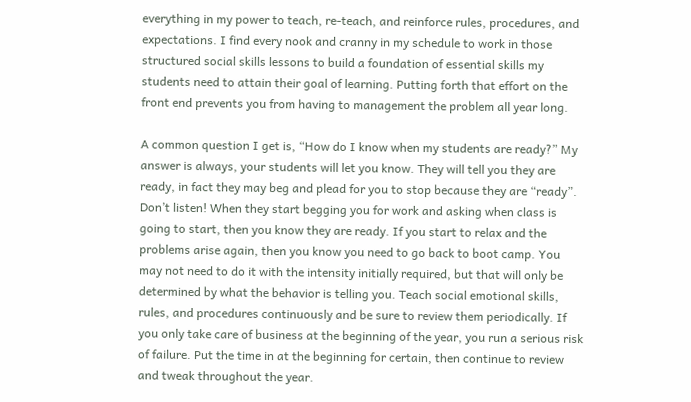everything in my power to teach, re-teach, and reinforce rules, procedures, and expectations. I find every nook and cranny in my schedule to work in those structured social skills lessons to build a foundation of essential skills my students need to attain their goal of learning. Putting forth that effort on the front end prevents you from having to management the problem all year long.

A common question I get is, “How do I know when my students are ready?” My answer is always, your students will let you know. They will tell you they are ready, in fact they may beg and plead for you to stop because they are “ready”. Don’t listen! When they start begging you for work and asking when class is going to start, then you know they are ready. If you start to relax and the problems arise again, then you know you need to go back to boot camp. You may not need to do it with the intensity initially required, but that will only be determined by what the behavior is telling you. Teach social emotional skills, rules, and procedures continuously and be sure to review them periodically. If you only take care of business at the beginning of the year, you run a serious risk of failure. Put the time in at the beginning for certain, then continue to review and tweak throughout the year.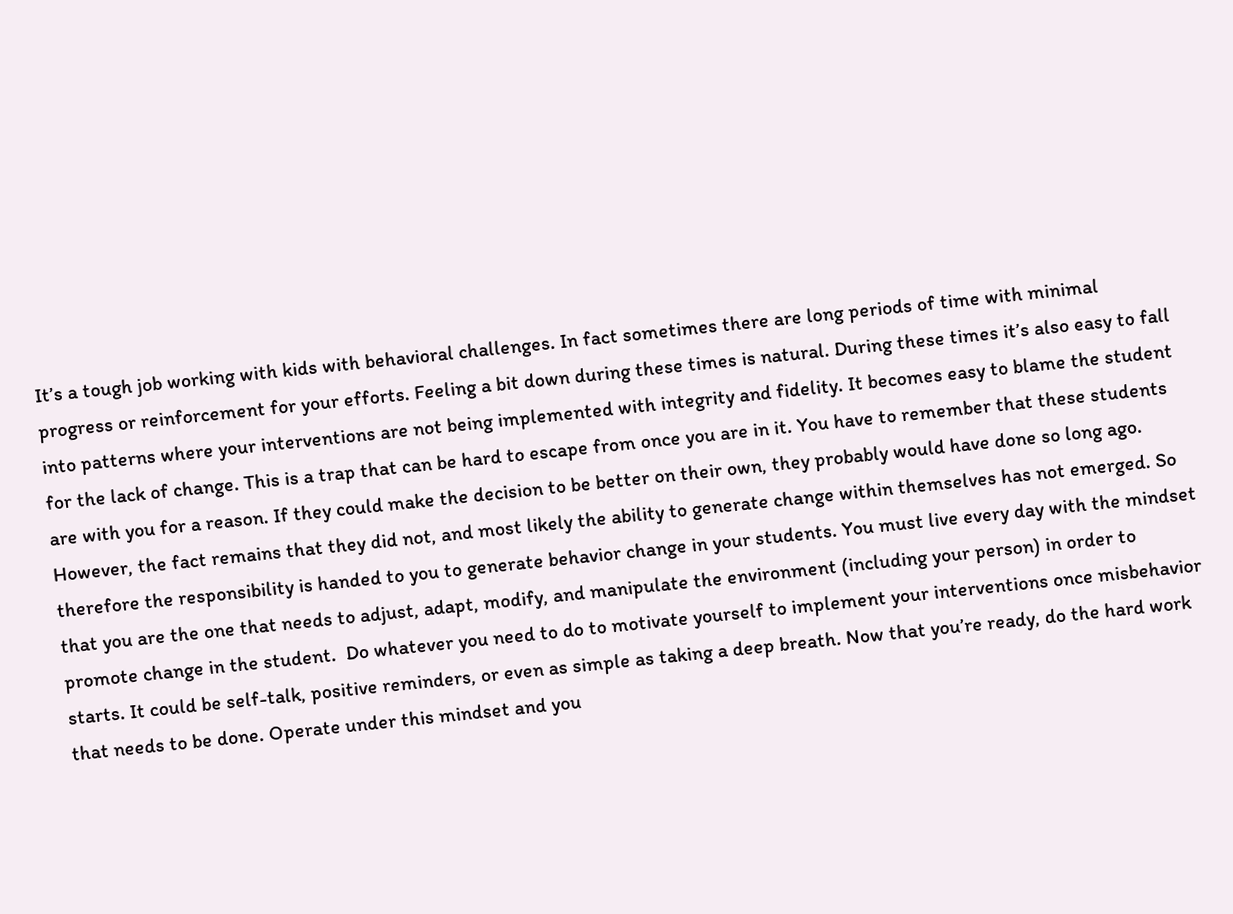It’s a tough job working with kids with behavioral challenges. In fact sometimes there are long periods of time with minimal progress or reinforcement for your efforts. Feeling a bit down during these times is natural. During these times it’s also easy to fall into patterns where your interventions are not being implemented with integrity and fidelity. It becomes easy to blame the student for the lack of change. This is a trap that can be hard to escape from once you are in it. You have to remember that these students are with you for a reason. If they could make the decision to be better on their own, they probably would have done so long ago. However, the fact remains that they did not, and most likely the ability to generate change within themselves has not emerged. So therefore the responsibility is handed to you to generate behavior change in your students. You must live every day with the mindset that you are the one that needs to adjust, adapt, modify, and manipulate the environment (including your person) in order to promote change in the student.  Do whatever you need to do to motivate yourself to implement your interventions once misbehavior starts. It could be self-talk, positive reminders, or even as simple as taking a deep breath. Now that you’re ready, do the hard work that needs to be done. Operate under this mindset and you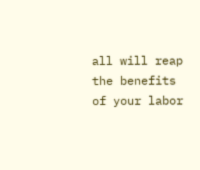all will reap the benefits of your labor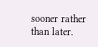sooner rather than later.